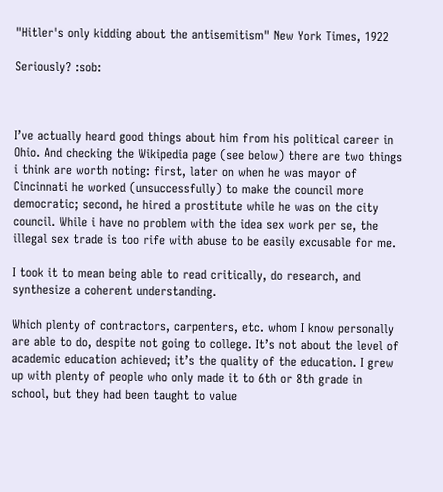"Hitler's only kidding about the antisemitism" New York Times, 1922

Seriously? :sob:



I’ve actually heard good things about him from his political career in Ohio. And checking the Wikipedia page (see below) there are two things i think are worth noting: first, later on when he was mayor of Cincinnati he worked (unsuccessfully) to make the council more democratic; second, he hired a prostitute while he was on the city council. While i have no problem with the idea sex work per se, the illegal sex trade is too rife with abuse to be easily excusable for me.

I took it to mean being able to read critically, do research, and synthesize a coherent understanding.

Which plenty of contractors, carpenters, etc. whom I know personally are able to do, despite not going to college. It’s not about the level of academic education achieved; it’s the quality of the education. I grew up with plenty of people who only made it to 6th or 8th grade in school, but they had been taught to value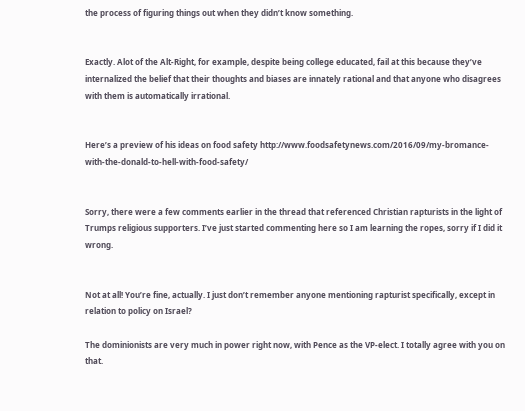the process of figuring things out when they didn’t know something.


Exactly. Alot of the Alt-Right, for example, despite being college educated, fail at this because they’ve internalized the belief that their thoughts and biases are innately rational and that anyone who disagrees with them is automatically irrational.


Here’s a preview of his ideas on food safety http://www.foodsafetynews.com/2016/09/my-bromance-with-the-donald-to-hell-with-food-safety/


Sorry, there were a few comments earlier in the thread that referenced Christian rapturists in the light of Trumps religious supporters. I’ve just started commenting here so I am learning the ropes, sorry if I did it wrong.


Not at all! You’re fine, actually. I just don’t remember anyone mentioning rapturist specifically, except in relation to policy on Israel?

The dominionists are very much in power right now, with Pence as the VP-elect. I totally agree with you on that.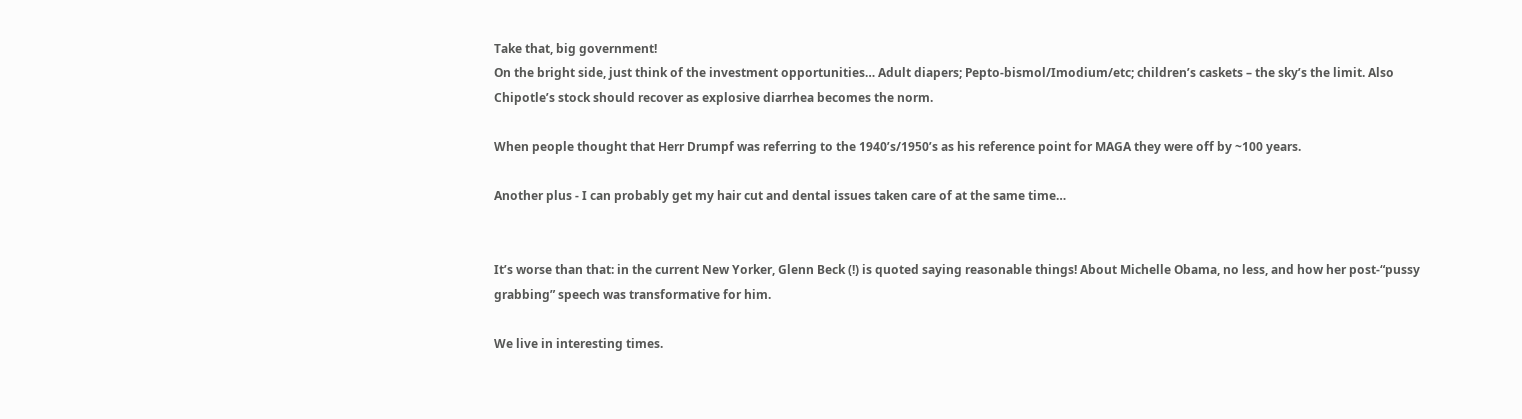Take that, big government!
On the bright side, just think of the investment opportunities… Adult diapers; Pepto-bismol/Imodium/etc; children’s caskets – the sky’s the limit. Also Chipotle’s stock should recover as explosive diarrhea becomes the norm.

When people thought that Herr Drumpf was referring to the 1940’s/1950’s as his reference point for MAGA they were off by ~100 years.

Another plus - I can probably get my hair cut and dental issues taken care of at the same time…


It’s worse than that: in the current New Yorker, Glenn Beck (!) is quoted saying reasonable things! About Michelle Obama, no less, and how her post-“pussy grabbing” speech was transformative for him.

We live in interesting times.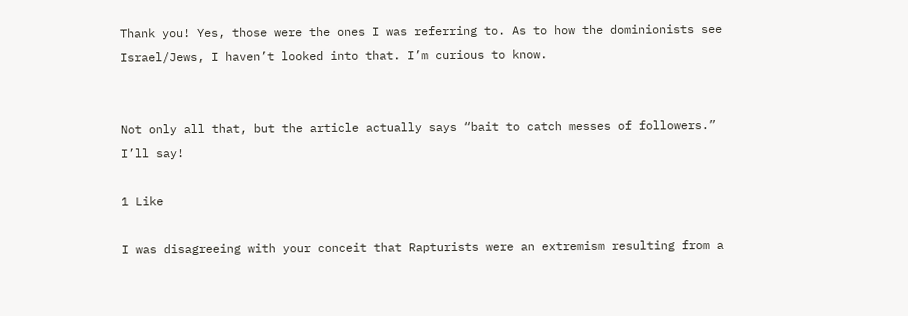Thank you! Yes, those were the ones I was referring to. As to how the dominionists see Israel/Jews, I haven’t looked into that. I’m curious to know.


Not only all that, but the article actually says “bait to catch messes of followers.” I’ll say!

1 Like

I was disagreeing with your conceit that Rapturists were an extremism resulting from a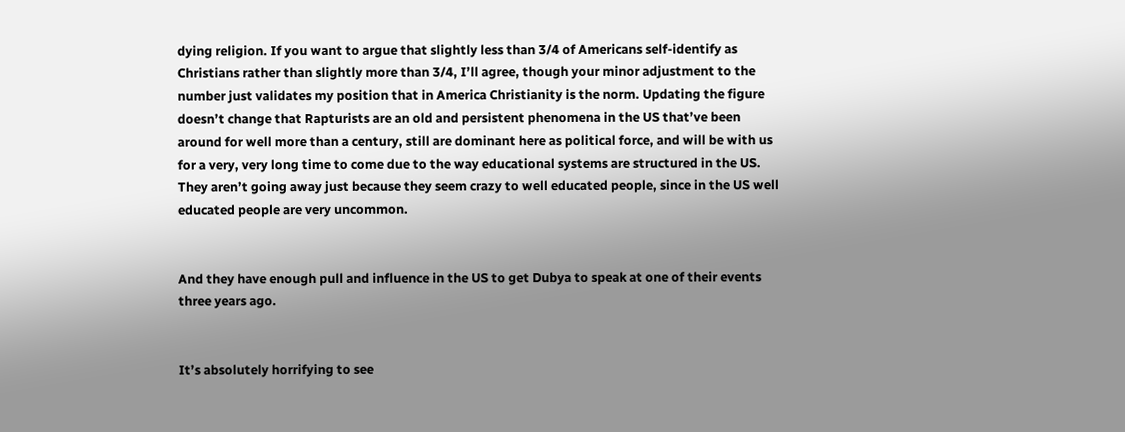dying religion. If you want to argue that slightly less than 3/4 of Americans self-identify as Christians rather than slightly more than 3/4, I’ll agree, though your minor adjustment to the number just validates my position that in America Christianity is the norm. Updating the figure doesn’t change that Rapturists are an old and persistent phenomena in the US that’ve been around for well more than a century, still are dominant here as political force, and will be with us for a very, very long time to come due to the way educational systems are structured in the US. They aren’t going away just because they seem crazy to well educated people, since in the US well educated people are very uncommon.


And they have enough pull and influence in the US to get Dubya to speak at one of their events three years ago.


It’s absolutely horrifying to see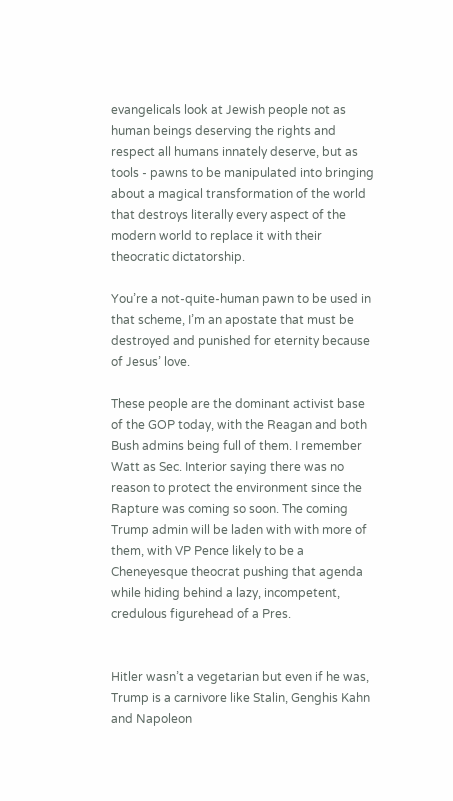evangelicals look at Jewish people not as human beings deserving the rights and respect all humans innately deserve, but as tools - pawns to be manipulated into bringing about a magical transformation of the world that destroys literally every aspect of the modern world to replace it with their theocratic dictatorship.

You’re a not-quite-human pawn to be used in that scheme, I’m an apostate that must be destroyed and punished for eternity because of Jesus’ love.

These people are the dominant activist base of the GOP today, with the Reagan and both Bush admins being full of them. I remember Watt as Sec. Interior saying there was no reason to protect the environment since the Rapture was coming so soon. The coming Trump admin will be laden with with more of them, with VP Pence likely to be a Cheneyesque theocrat pushing that agenda while hiding behind a lazy, incompetent, credulous figurehead of a Pres.


Hitler wasn’t a vegetarian but even if he was, Trump is a carnivore like Stalin, Genghis Kahn and Napoleon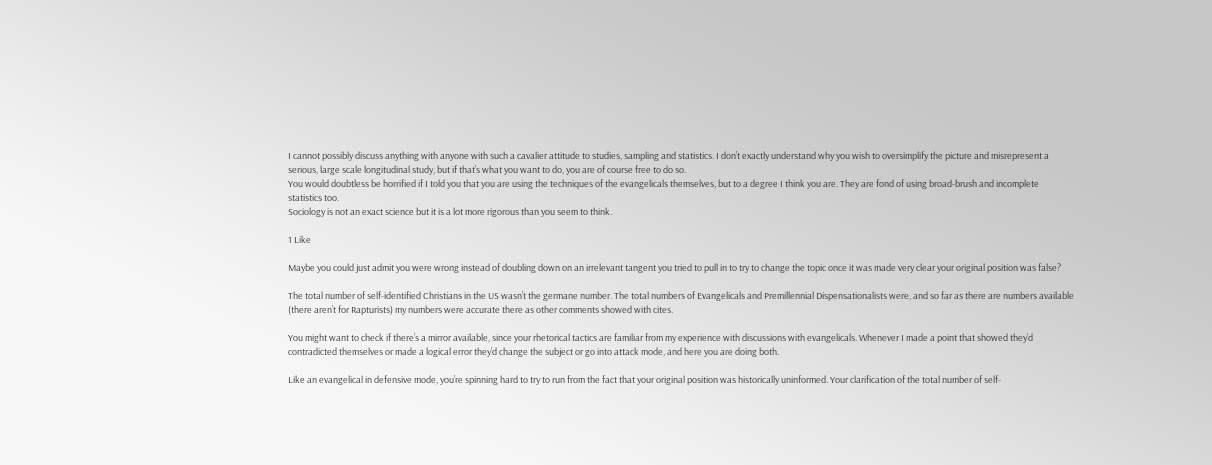I cannot possibly discuss anything with anyone with such a cavalier attitude to studies, sampling and statistics. I don’t exactly understand why you wish to oversimplify the picture and misrepresent a serious, large scale longitudinal study, but if that’s what you want to do, you are of course free to do so.
You would doubtless be horrified if I told you that you are using the techniques of the evangelicals themselves, but to a degree I think you are. They are fond of using broad-brush and incomplete statistics too.
Sociology is not an exact science but it is a lot more rigorous than you seem to think.

1 Like

Maybe you could just admit you were wrong instead of doubling down on an irrelevant tangent you tried to pull in to try to change the topic once it was made very clear your original position was false?

The total number of self-identified Christians in the US wasn’t the germane number. The total numbers of Evangelicals and Premillennial Dispensationalists were, and so far as there are numbers available (there aren’t for Rapturists) my numbers were accurate there as other comments showed with cites.

You might want to check if there’s a mirror available, since your rhetorical tactics are familiar from my experience with discussions with evangelicals. Whenever I made a point that showed they’d contradicted themselves or made a logical error they’d change the subject or go into attack mode, and here you are doing both.

Like an evangelical in defensive mode, you’re spinning hard to try to run from the fact that your original position was historically uninformed. Your clarification of the total number of self-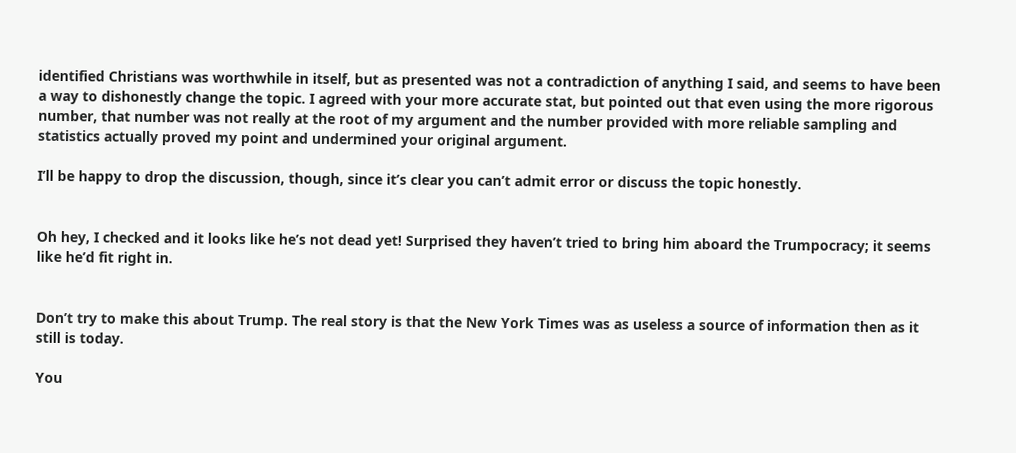identified Christians was worthwhile in itself, but as presented was not a contradiction of anything I said, and seems to have been a way to dishonestly change the topic. I agreed with your more accurate stat, but pointed out that even using the more rigorous number, that number was not really at the root of my argument and the number provided with more reliable sampling and statistics actually proved my point and undermined your original argument.

I’ll be happy to drop the discussion, though, since it’s clear you can’t admit error or discuss the topic honestly.


Oh hey, I checked and it looks like he’s not dead yet! Surprised they haven’t tried to bring him aboard the Trumpocracy; it seems like he’d fit right in.


Don’t try to make this about Trump. The real story is that the New York Times was as useless a source of information then as it still is today.

You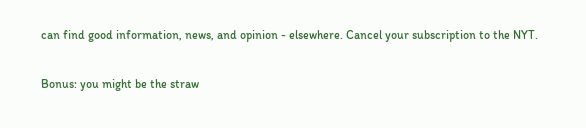can find good information, news, and opinion - elsewhere. Cancel your subscription to the NYT.

Bonus: you might be the straw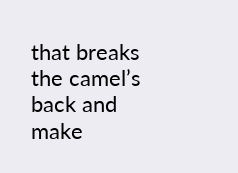that breaks the camel’s back and make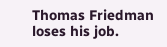Thomas Friedman loses his job.